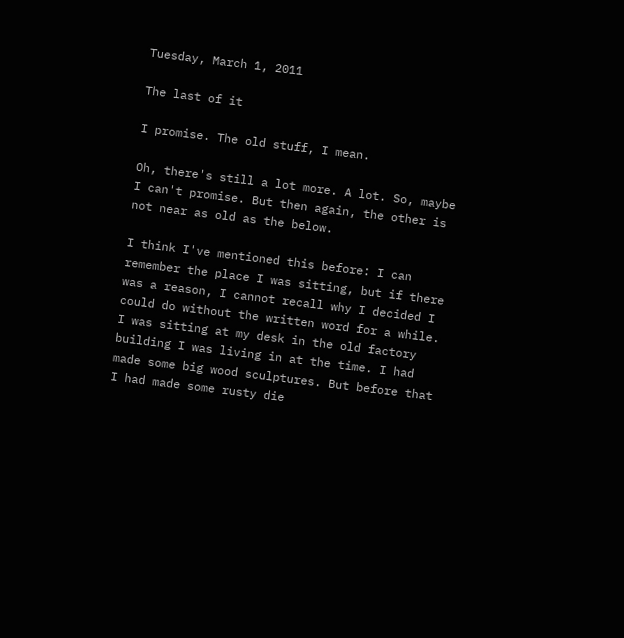Tuesday, March 1, 2011

The last of it

I promise. The old stuff, I mean.

Oh, there's still a lot more. A lot. So, maybe I can't promise. But then again, the other is not near as old as the below.

I think I've mentioned this before: I can remember the place I was sitting, but if there was a reason, I cannot recall why I decided I could do without the written word for a while. I was sitting at my desk in the old factory building I was living in at the time. I had made some big wood sculptures. But before that I had made some rusty die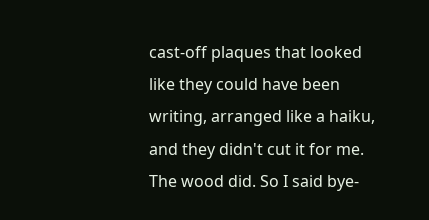cast-off plaques that looked like they could have been writing, arranged like a haiku, and they didn't cut it for me. The wood did. So I said bye-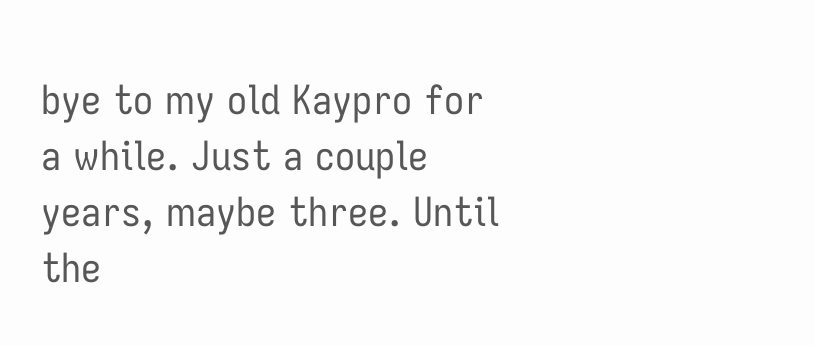bye to my old Kaypro for a while. Just a couple years, maybe three. Until the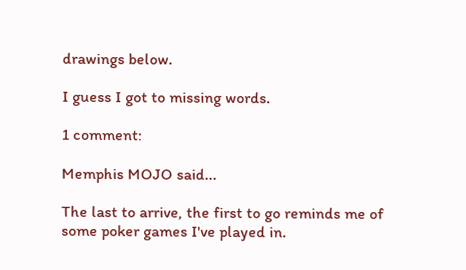drawings below.

I guess I got to missing words.

1 comment:

Memphis MOJO said...

The last to arrive, the first to go reminds me of some poker games I've played in.